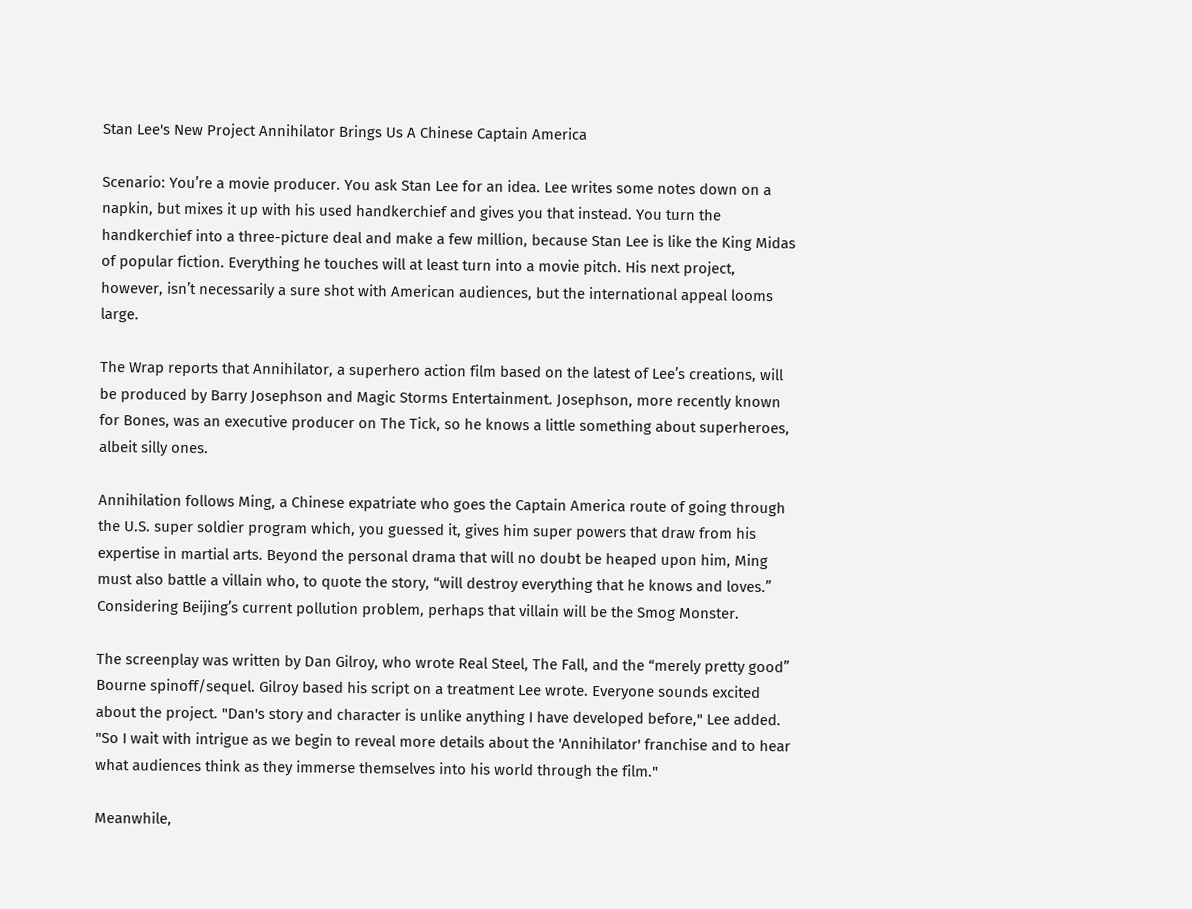Stan Lee's New Project Annihilator Brings Us A Chinese Captain America

Scenario: You’re a movie producer. You ask Stan Lee for an idea. Lee writes some notes down on a napkin, but mixes it up with his used handkerchief and gives you that instead. You turn the handkerchief into a three-picture deal and make a few million, because Stan Lee is like the King Midas of popular fiction. Everything he touches will at least turn into a movie pitch. His next project, however, isn’t necessarily a sure shot with American audiences, but the international appeal looms large.

The Wrap reports that Annihilator, a superhero action film based on the latest of Lee’s creations, will be produced by Barry Josephson and Magic Storms Entertainment. Josephson, more recently known for Bones, was an executive producer on The Tick, so he knows a little something about superheroes, albeit silly ones.

Annihilation follows Ming, a Chinese expatriate who goes the Captain America route of going through the U.S. super soldier program which, you guessed it, gives him super powers that draw from his expertise in martial arts. Beyond the personal drama that will no doubt be heaped upon him, Ming must also battle a villain who, to quote the story, “will destroy everything that he knows and loves.” Considering Beijing’s current pollution problem, perhaps that villain will be the Smog Monster.

The screenplay was written by Dan Gilroy, who wrote Real Steel, The Fall, and the “merely pretty good” Bourne spinoff/sequel. Gilroy based his script on a treatment Lee wrote. Everyone sounds excited about the project. "Dan's story and character is unlike anything I have developed before," Lee added. "So I wait with intrigue as we begin to reveal more details about the 'Annihilator' franchise and to hear what audiences think as they immerse themselves into his world through the film."

Meanwhile,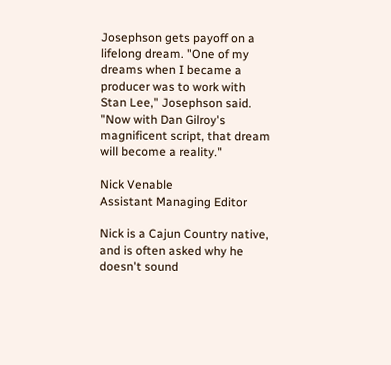Josephson gets payoff on a lifelong dream. "One of my dreams when I became a producer was to work with Stan Lee," Josephson said. "Now with Dan Gilroy's magnificent script, that dream will become a reality."

Nick Venable
Assistant Managing Editor

Nick is a Cajun Country native, and is often asked why he doesn't sound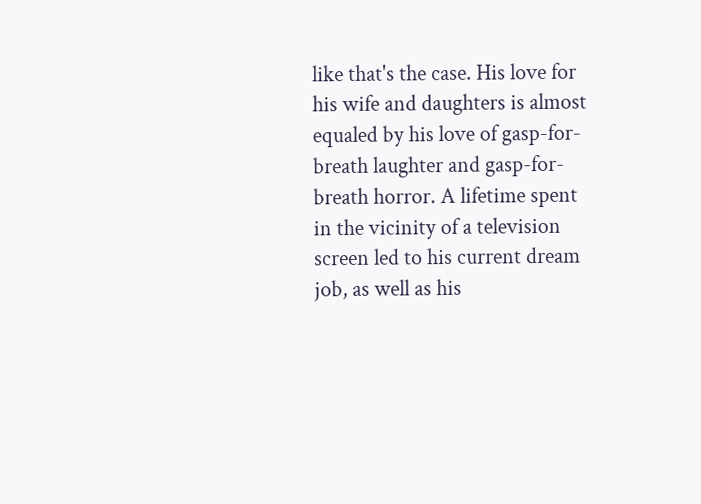like that's the case. His love for his wife and daughters is almost equaled by his love of gasp-for-breath laughter and gasp-for-breath horror. A lifetime spent in the vicinity of a television screen led to his current dream job, as well as his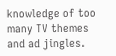knowledge of too many TV themes and ad jingles.